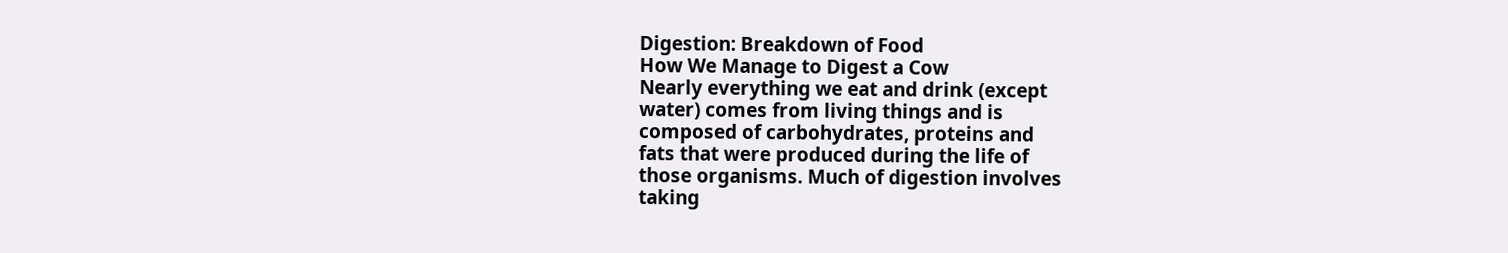Digestion: Breakdown of Food
How We Manage to Digest a Cow
Nearly everything we eat and drink (except
water) comes from living things and is
composed of carbohydrates, proteins and
fats that were produced during the life of
those organisms. Much of digestion involves
taking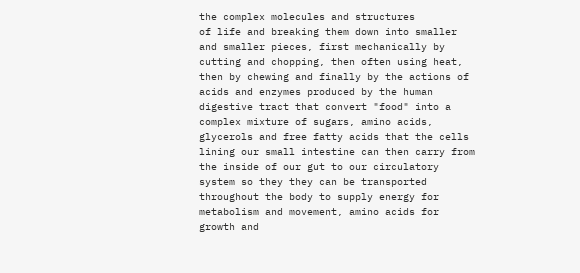the complex molecules and structures
of life and breaking them down into smaller
and smaller pieces, first mechanically by
cutting and chopping, then often using heat,
then by chewing and finally by the actions of
acids and enzymes produced by the human
digestive tract that convert "food" into a
complex mixture of sugars, amino acids,
glycerols and free fatty acids that the cells
lining our small intestine can then carry from
the inside of our gut to our circulatory
system so they they can be transported
throughout the body to supply energy for
metabolism and movement, amino acids for
growth and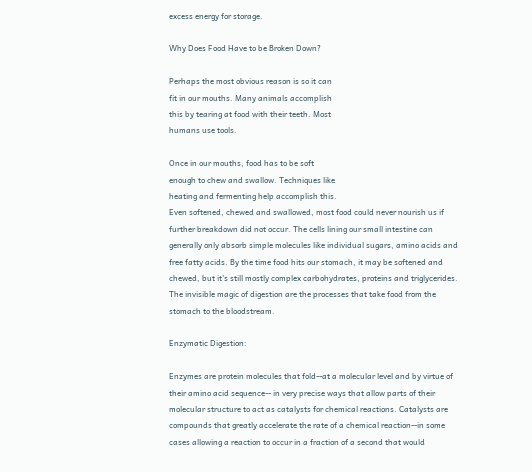excess energy for storage.

Why Does Food Have to be Broken Down?

Perhaps the most obvious reason is so it can
fit in our mouths. Many animals accomplish
this by tearing at food with their teeth. Most
humans use tools.

Once in our mouths, food has to be soft
enough to chew and swallow. Techniques like
heating and fermenting help accomplish this.
Even softened, chewed and swallowed, most food could never nourish us if
further breakdown did not occur. The cells lining our small intestine can
generally only absorb simple molecules like individual sugars, amino acids and
free fatty acids. By the time food hits our stomach, it may be softened and
chewed, but it's still mostly complex carbohydrates, proteins and triglycerides.
The invisible magic of digestion are the processes that take food from the
stomach to the bloodstream.

Enzymatic Digestion:

Enzymes are protein molecules that fold--at a molecular level and by virtue of
their amino acid sequence-- in very precise ways that allow parts of their
molecular structure to act as catalysts for chemical reactions. Catalysts are
compounds that greatly accelerate the rate of a chemical reaction--in some
cases allowing a reaction to occur in a fraction of a second that would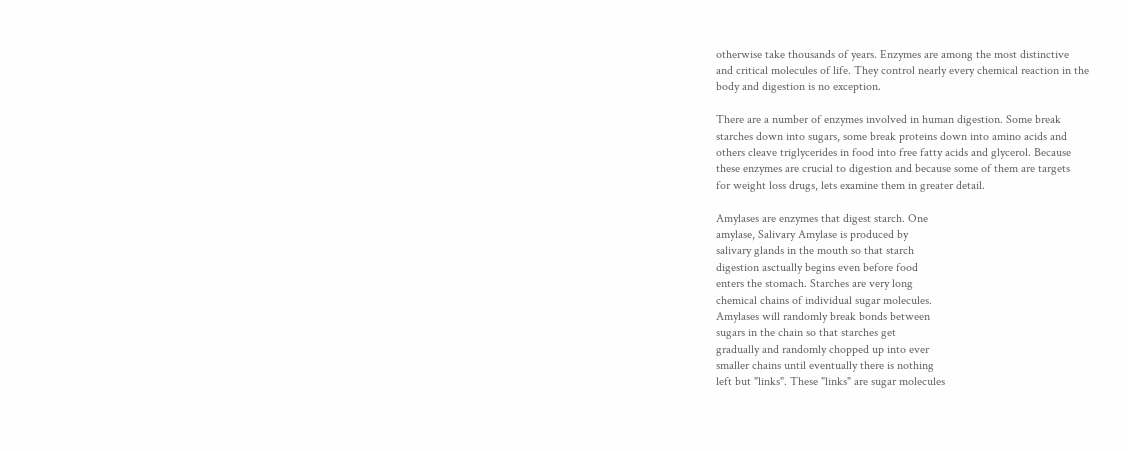otherwise take thousands of years. Enzymes are among the most distinctive
and critical molecules of life. They control nearly every chemical reaction in the
body and digestion is no exception.

There are a number of enzymes involved in human digestion. Some break
starches down into sugars, some break proteins down into amino acids and
others cleave triglycerides in food into free fatty acids and glycerol. Because
these enzymes are crucial to digestion and because some of them are targets
for weight loss drugs, lets examine them in greater detail.

Amylases are enzymes that digest starch. One
amylase, Salivary Amylase is produced by
salivary glands in the mouth so that starch
digestion asctually begins even before food
enters the stomach. Starches are very long
chemical chains of individual sugar molecules.
Amylases will randomly break bonds between
sugars in the chain so that starches get
gradually and randomly chopped up into ever
smaller chains until eventually there is nothing
left but "links". These "links" are sugar molecules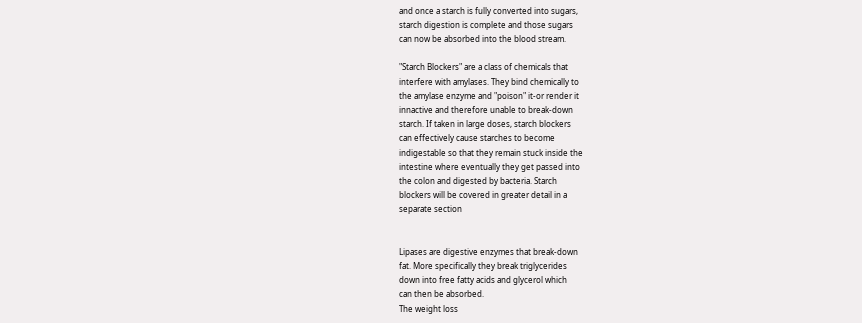and once a starch is fully converted into sugars,
starch digestion is complete and those sugars
can now be absorbed into the blood stream.

"Starch Blockers" are a class of chemicals that
interfere with amylases. They bind chemically to
the amylase enzyme and "poison" it-or render it
innactive and therefore unable to break-down
starch. If taken in large doses, starch blockers
can effectively cause starches to become
indigestable so that they remain stuck inside the
intestine where eventually they get passed into
the colon and digested by bacteria. Starch
blockers will be covered in greater detail in a
separate section


Lipases are digestive enzymes that break-down
fat. More specifically they break triglycerides
down into free fatty acids and glycerol which
can then be absorbed.
The weight loss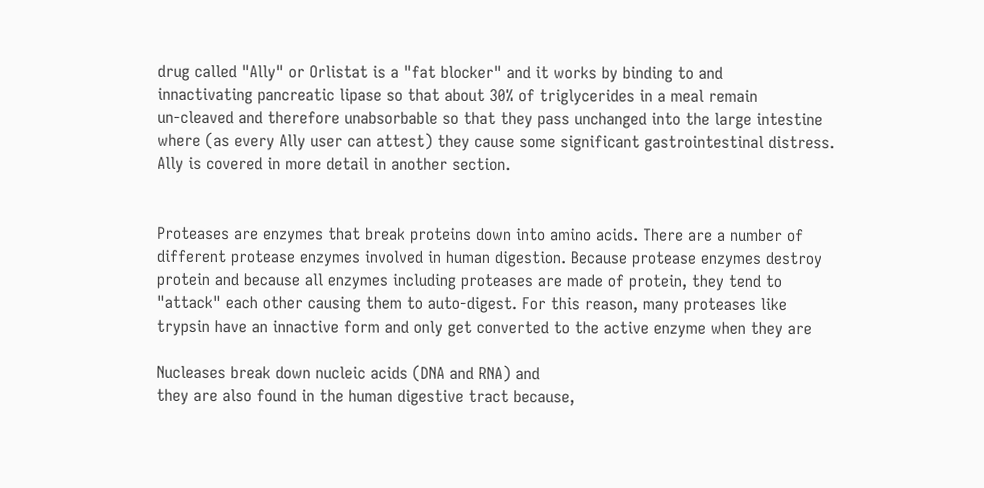drug called "Ally" or Orlistat is a "fat blocker" and it works by binding to and
innactivating pancreatic lipase so that about 30% of triglycerides in a meal remain
un-cleaved and therefore unabsorbable so that they pass unchanged into the large intestine
where (as every Ally user can attest) they cause some significant gastrointestinal distress.
Ally is covered in more detail in another section.


Proteases are enzymes that break proteins down into amino acids. There are a number of
different protease enzymes involved in human digestion. Because protease enzymes destroy
protein and because all enzymes including proteases are made of protein, they tend to
"attack" each other causing them to auto-digest. For this reason, many proteases like
trypsin have an innactive form and only get converted to the active enzyme when they are

Nucleases break down nucleic acids (DNA and RNA) and
they are also found in the human digestive tract because,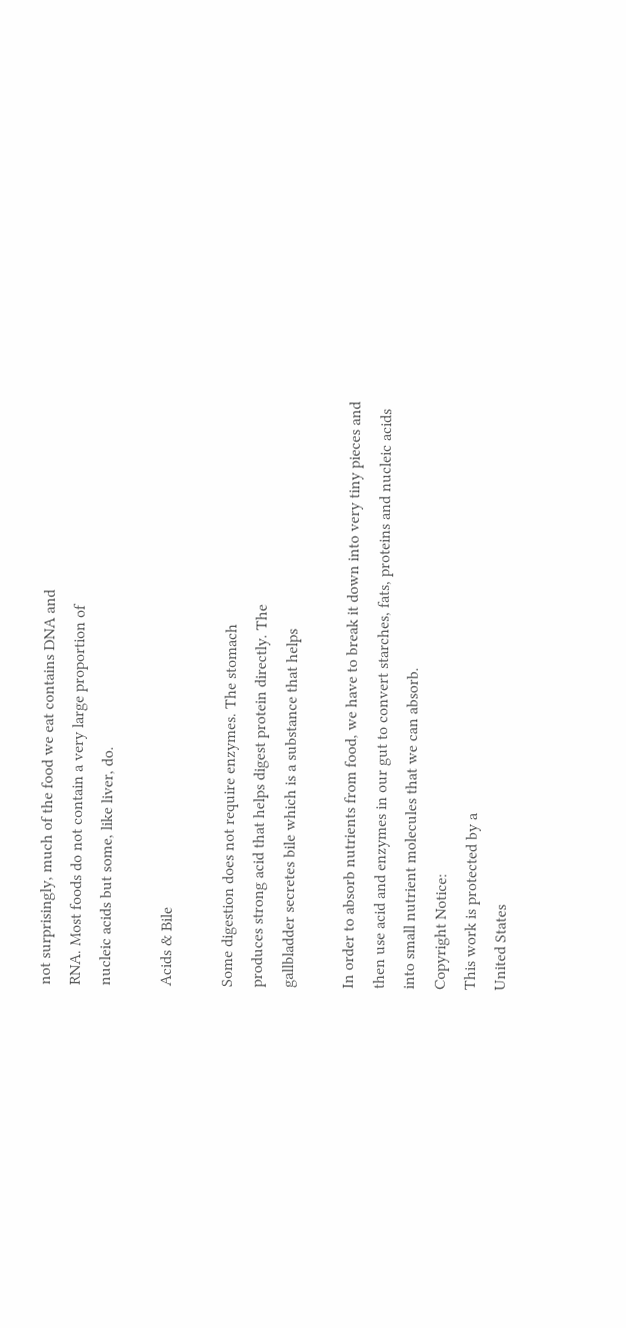not surprisingly, much of the food we eat contains DNA and
RNA. Most foods do not contain a very large proportion of
nucleic acids but some, like liver, do.

Acids & Bile

Some digestion does not require enzymes. The stomach
produces strong acid that helps digest protein directly. The
gallbladder secretes bile which is a substance that helps

In order to absorb nutrients from food, we have to break it down into very tiny pieces and
then use acid and enzymes in our gut to convert starches, fats, proteins and nucleic acids
into small nutrient molecules that we can absorb.
Copyright Notice:
This work is protected by a
United States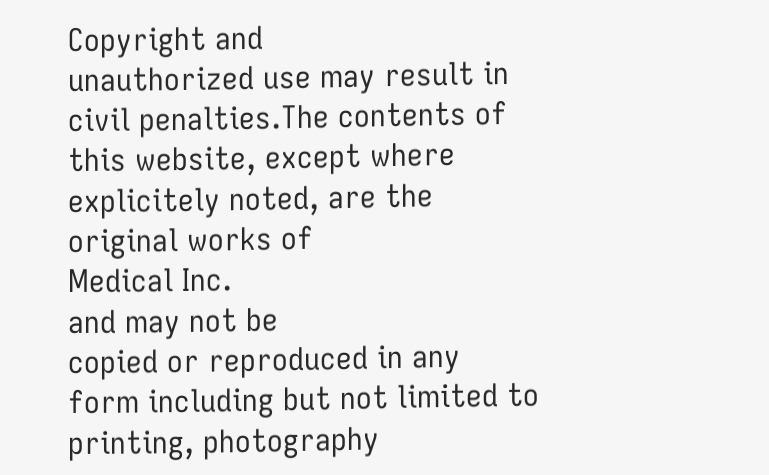Copyright and
unauthorized use may result in
civil penalties.The contents of
this website, except where
explicitely noted, are the
original works of
Medical Inc.
and may not be
copied or reproduced in any
form including but not limited to
printing, photography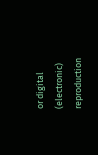or digital
(electronic) reproduction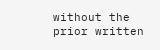without the prior written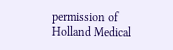permission of
Holland Medical